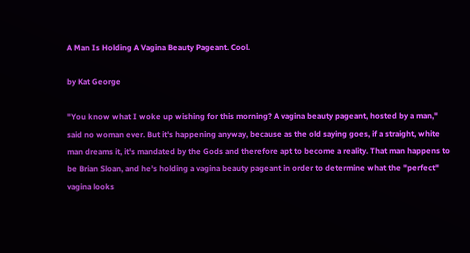A Man Is Holding A Vagina Beauty Pageant. Cool.

by Kat George

"You know what I woke up wishing for this morning? A vagina beauty pageant, hosted by a man," said no woman ever. But it's happening anyway, because as the old saying goes, if a straight, white man dreams it, it's mandated by the Gods and therefore apt to become a reality. That man happens to be Brian Sloan, and he's holding a vagina beauty pageant in order to determine what the "perfect" vagina looks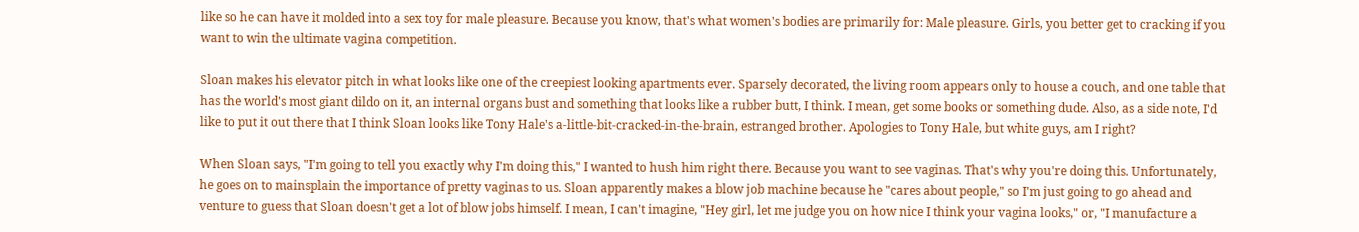like so he can have it molded into a sex toy for male pleasure. Because you know, that's what women's bodies are primarily for: Male pleasure. Girls, you better get to cracking if you want to win the ultimate vagina competition.

Sloan makes his elevator pitch in what looks like one of the creepiest looking apartments ever. Sparsely decorated, the living room appears only to house a couch, and one table that has the world's most giant dildo on it, an internal organs bust and something that looks like a rubber butt, I think. I mean, get some books or something dude. Also, as a side note, I'd like to put it out there that I think Sloan looks like Tony Hale's a-little-bit-cracked-in-the-brain, estranged brother. Apologies to Tony Hale, but white guys, am I right?

When Sloan says, "I'm going to tell you exactly why I'm doing this," I wanted to hush him right there. Because you want to see vaginas. That's why you're doing this. Unfortunately, he goes on to mainsplain the importance of pretty vaginas to us. Sloan apparently makes a blow job machine because he "cares about people," so I'm just going to go ahead and venture to guess that Sloan doesn't get a lot of blow jobs himself. I mean, I can't imagine, "Hey girl, let me judge you on how nice I think your vagina looks," or, "I manufacture a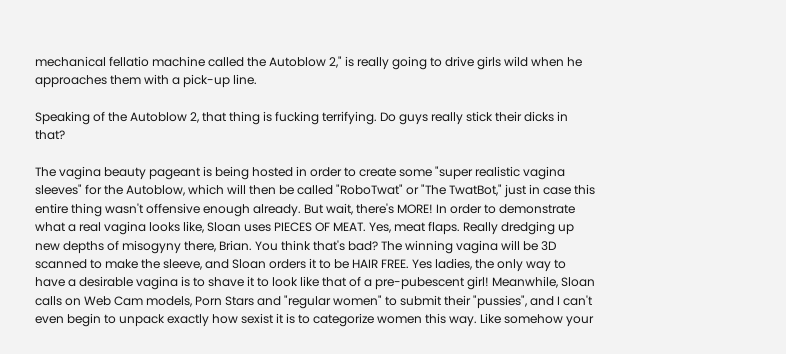mechanical fellatio machine called the Autoblow 2," is really going to drive girls wild when he approaches them with a pick-up line.

Speaking of the Autoblow 2, that thing is fucking terrifying. Do guys really stick their dicks in that?

The vagina beauty pageant is being hosted in order to create some "super realistic vagina sleeves" for the Autoblow, which will then be called "RoboTwat" or "The TwatBot," just in case this entire thing wasn't offensive enough already. But wait, there's MORE! In order to demonstrate what a real vagina looks like, Sloan uses PIECES OF MEAT. Yes, meat flaps. Really dredging up new depths of misogyny there, Brian. You think that's bad? The winning vagina will be 3D scanned to make the sleeve, and Sloan orders it to be HAIR FREE. Yes ladies, the only way to have a desirable vagina is to shave it to look like that of a pre-pubescent girl! Meanwhile, Sloan calls on Web Cam models, Porn Stars and "regular women" to submit their "pussies", and I can't even begin to unpack exactly how sexist it is to categorize women this way. Like somehow your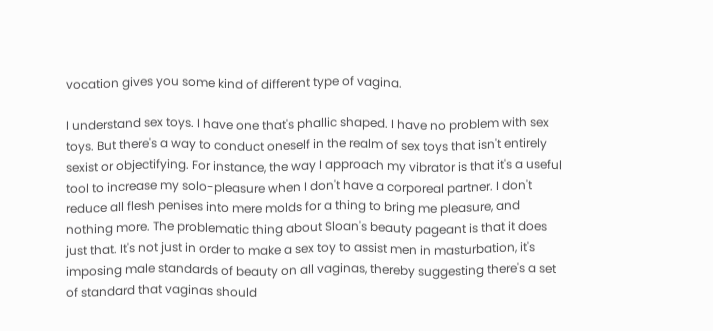vocation gives you some kind of different type of vagina.

I understand sex toys. I have one that's phallic shaped. I have no problem with sex toys. But there's a way to conduct oneself in the realm of sex toys that isn't entirely sexist or objectifying. For instance, the way I approach my vibrator is that it's a useful tool to increase my solo-pleasure when I don't have a corporeal partner. I don't reduce all flesh penises into mere molds for a thing to bring me pleasure, and nothing more. The problematic thing about Sloan's beauty pageant is that it does just that. It's not just in order to make a sex toy to assist men in masturbation, it's imposing male standards of beauty on all vaginas, thereby suggesting there's a set of standard that vaginas should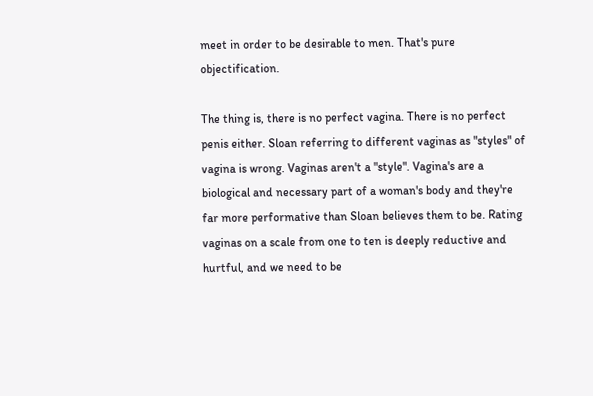meet in order to be desirable to men. That's pure objectification.

The thing is, there is no perfect vagina. There is no perfect penis either. Sloan referring to different vaginas as "styles" of vagina is wrong. Vaginas aren't a "style". Vagina's are a biological and necessary part of a woman's body and they're far more performative than Sloan believes them to be. Rating vaginas on a scale from one to ten is deeply reductive and hurtful, and we need to be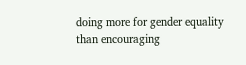doing more for gender equality than encouraging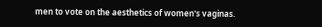men to vote on the aesthetics of women's vaginas.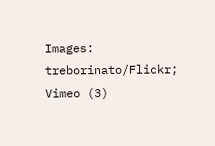Images: treborinato/Flickr; Vimeo (3)